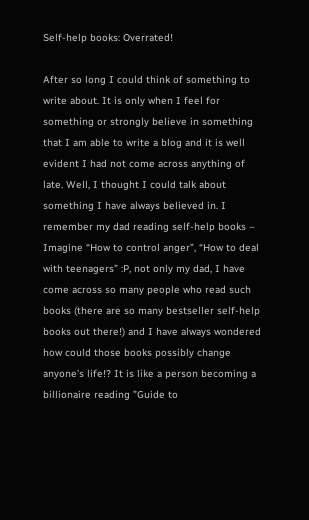Self-help books: Overrated!

After so long I could think of something to write about. It is only when I feel for something or strongly believe in something that I am able to write a blog and it is well evident I had not come across anything of late. Well, I thought I could talk about something I have always believed in. I remember my dad reading self-help books – Imagine “How to control anger”, “How to deal with teenagers” :P, not only my dad, I have come across so many people who read such books (there are so many bestseller self-help books out there!) and I have always wondered how could those books possibly change anyone’s life!? It is like a person becoming a billionaire reading ”Guide to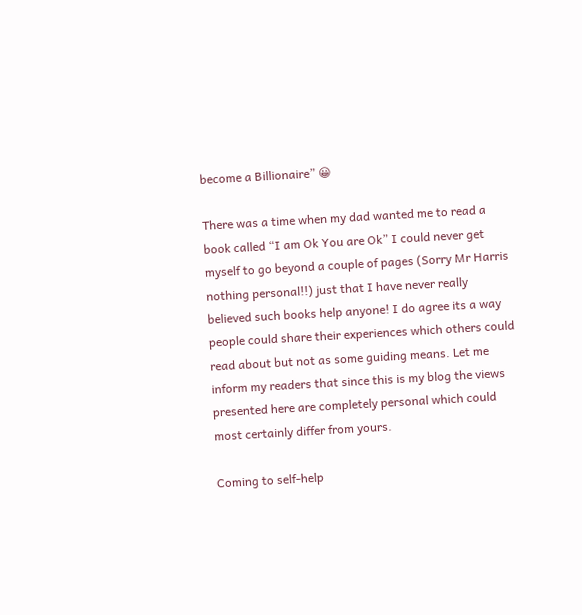become a Billionaire” 😀

There was a time when my dad wanted me to read a book called “I am Ok You are Ok” I could never get myself to go beyond a couple of pages (Sorry Mr Harris nothing personal!!) just that I have never really believed such books help anyone! I do agree its a way people could share their experiences which others could read about but not as some guiding means. Let me inform my readers that since this is my blog the views presented here are completely personal which could most certainly differ from yours.

Coming to self-help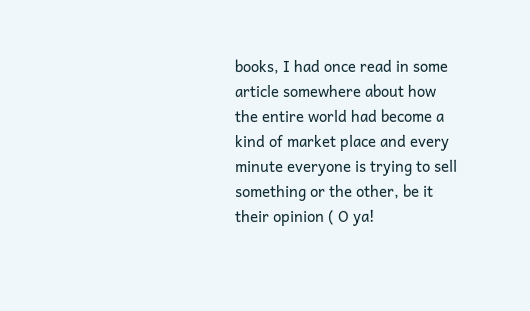books, I had once read in some article somewhere about how the entire world had become a kind of market place and every minute everyone is trying to sell something or the other, be it their opinion ( O ya!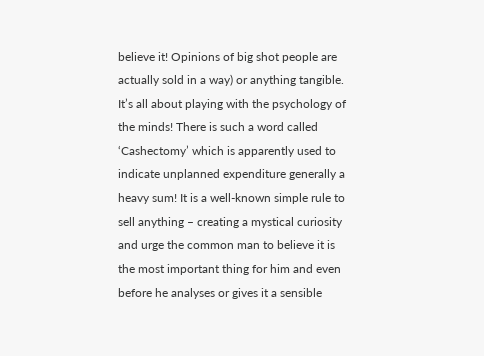believe it! Opinions of big shot people are actually sold in a way) or anything tangible. It’s all about playing with the psychology of the minds! There is such a word called ‘Cashectomy’ which is apparently used to indicate unplanned expenditure generally a heavy sum! It is a well-known simple rule to sell anything – creating a mystical curiosity and urge the common man to believe it is the most important thing for him and even before he analyses or gives it a sensible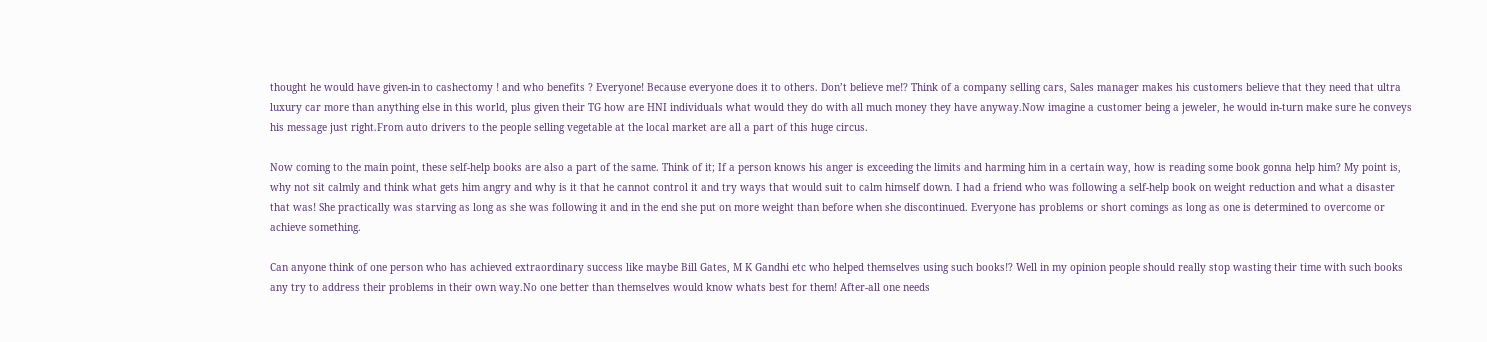thought he would have given-in to cashectomy ! and who benefits ? Everyone! Because everyone does it to others. Don’t believe me!? Think of a company selling cars, Sales manager makes his customers believe that they need that ultra luxury car more than anything else in this world, plus given their TG how are HNI individuals what would they do with all much money they have anyway.Now imagine a customer being a jeweler, he would in-turn make sure he conveys his message just right.From auto drivers to the people selling vegetable at the local market are all a part of this huge circus.

Now coming to the main point, these self-help books are also a part of the same. Think of it; If a person knows his anger is exceeding the limits and harming him in a certain way, how is reading some book gonna help him? My point is, why not sit calmly and think what gets him angry and why is it that he cannot control it and try ways that would suit to calm himself down. I had a friend who was following a self-help book on weight reduction and what a disaster that was! She practically was starving as long as she was following it and in the end she put on more weight than before when she discontinued. Everyone has problems or short comings as long as one is determined to overcome or achieve something.

Can anyone think of one person who has achieved extraordinary success like maybe Bill Gates, M K Gandhi etc who helped themselves using such books!? Well in my opinion people should really stop wasting their time with such books any try to address their problems in their own way.No one better than themselves would know whats best for them! After-all one needs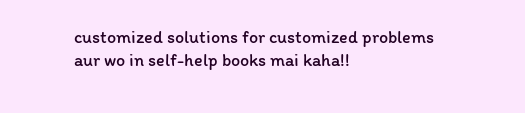customized solutions for customized problems aur wo in self-help books mai kaha!!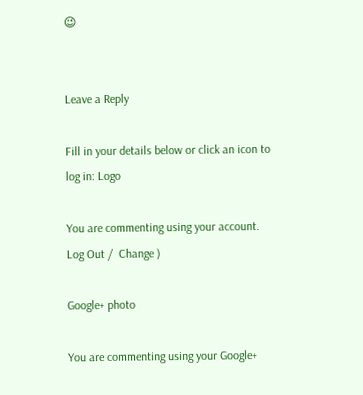😉


Leave a Reply

Fill in your details below or click an icon to log in: Logo

You are commenting using your account. Log Out /  Change )

Google+ photo

You are commenting using your Google+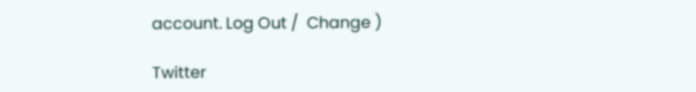account. Log Out /  Change )

Twitter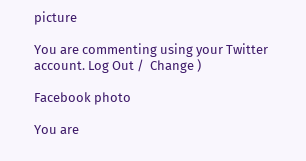picture

You are commenting using your Twitter account. Log Out /  Change )

Facebook photo

You are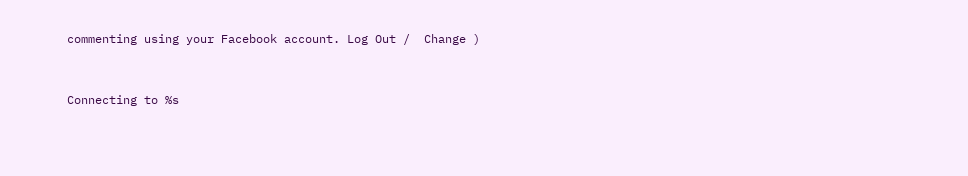commenting using your Facebook account. Log Out /  Change )


Connecting to %s